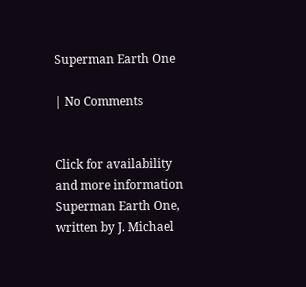Superman Earth One

| No Comments


Click for availability and more information Superman Earth One, written by J. Michael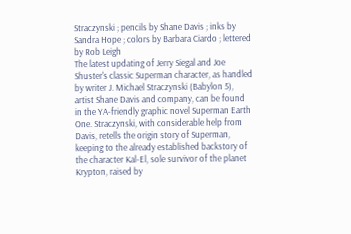Straczynski ; pencils by Shane Davis ; inks by Sandra Hope ; colors by Barbara Ciardo ; lettered by Rob Leigh
The latest updating of Jerry Siegal and Joe Shuster's classic Superman character, as handled by writer J. Michael Straczynski (Babylon 5), artist Shane Davis and company, can be found in the YA-friendly graphic novel Superman Earth One. Straczynski, with considerable help from Davis, retells the origin story of Superman, keeping to the already established backstory of the character Kal-El, sole survivor of the planet Krypton, raised by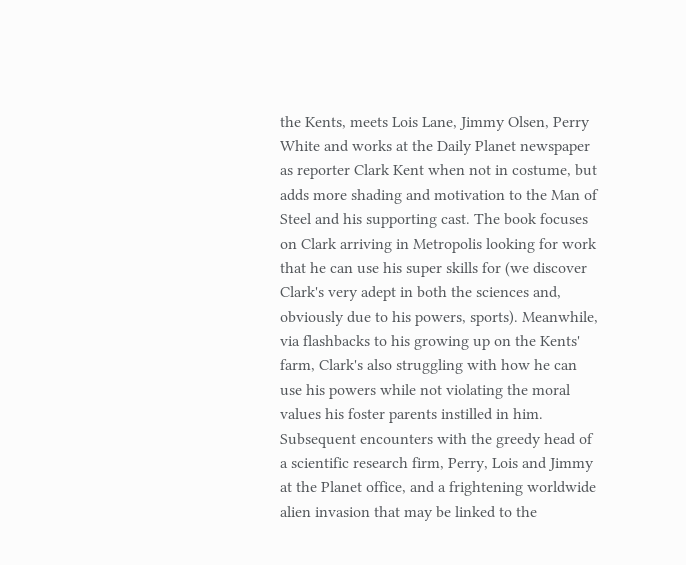the Kents, meets Lois Lane, Jimmy Olsen, Perry White and works at the Daily Planet newspaper as reporter Clark Kent when not in costume, but adds more shading and motivation to the Man of Steel and his supporting cast. The book focuses on Clark arriving in Metropolis looking for work that he can use his super skills for (we discover Clark's very adept in both the sciences and, obviously due to his powers, sports). Meanwhile, via flashbacks to his growing up on the Kents' farm, Clark's also struggling with how he can use his powers while not violating the moral values his foster parents instilled in him. Subsequent encounters with the greedy head of a scientific research firm, Perry, Lois and Jimmy at the Planet office, and a frightening worldwide alien invasion that may be linked to the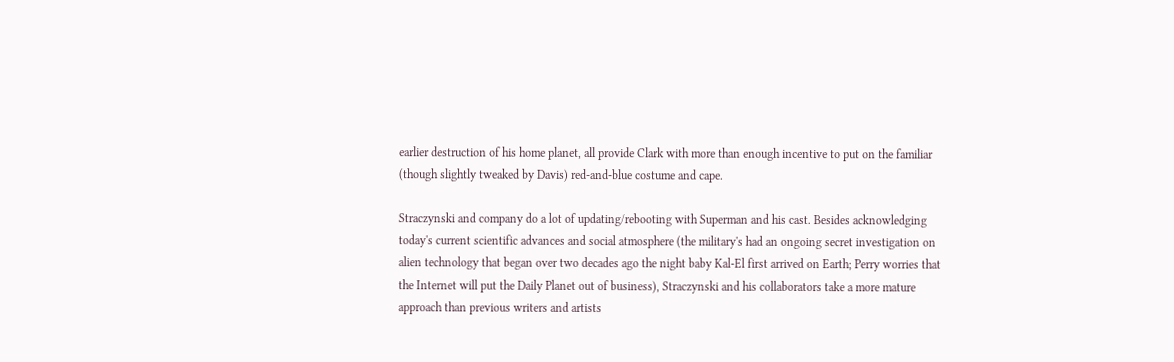earlier destruction of his home planet, all provide Clark with more than enough incentive to put on the familiar (though slightly tweaked by Davis) red-and-blue costume and cape.

Straczynski and company do a lot of updating/rebooting with Superman and his cast. Besides acknowledging today's current scientific advances and social atmosphere (the military's had an ongoing secret investigation on alien technology that began over two decades ago the night baby Kal-El first arrived on Earth; Perry worries that the Internet will put the Daily Planet out of business), Straczynski and his collaborators take a more mature approach than previous writers and artists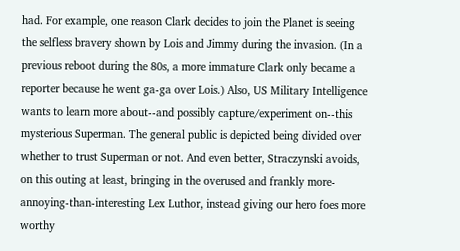had. For example, one reason Clark decides to join the Planet is seeing the selfless bravery shown by Lois and Jimmy during the invasion. (In a previous reboot during the 80s, a more immature Clark only became a reporter because he went ga-ga over Lois.) Also, US Military Intelligence wants to learn more about--and possibly capture/experiment on--this mysterious Superman. The general public is depicted being divided over whether to trust Superman or not. And even better, Straczynski avoids, on this outing at least, bringing in the overused and frankly more-annoying-than-interesting Lex Luthor, instead giving our hero foes more worthy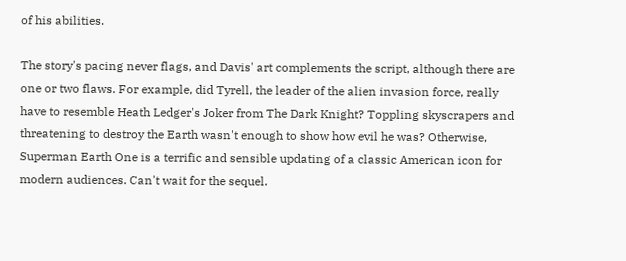of his abilities.

The story's pacing never flags, and Davis' art complements the script, although there are one or two flaws. For example, did Tyrell, the leader of the alien invasion force, really have to resemble Heath Ledger's Joker from The Dark Knight? Toppling skyscrapers and threatening to destroy the Earth wasn't enough to show how evil he was? Otherwise, Superman Earth One is a terrific and sensible updating of a classic American icon for modern audiences. Can't wait for the sequel.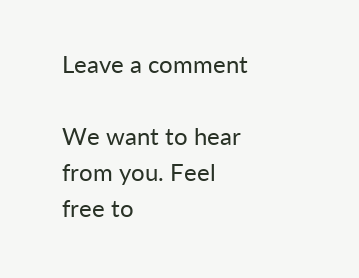Leave a comment

We want to hear from you. Feel free to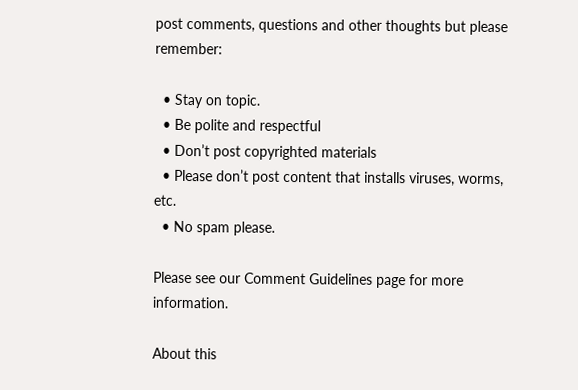post comments, questions and other thoughts but please remember:

  • Stay on topic.
  • Be polite and respectful
  • Don’t post copyrighted materials
  • Please don’t post content that installs viruses, worms, etc.
  • No spam please.

Please see our Comment Guidelines page for more information.

About this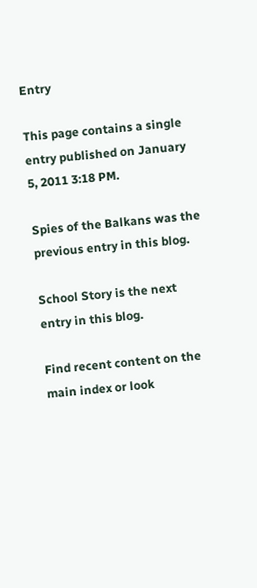Entry

This page contains a single entry published on January 5, 2011 3:18 PM.

Spies of the Balkans was the previous entry in this blog.

School Story is the next entry in this blog.

Find recent content on the main index or look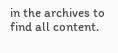in the archives to find all content.